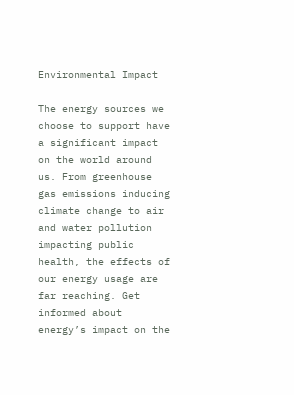Environmental Impact

The energy sources we choose to support have a significant impact on the world around us. From greenhouse gas emissions inducing climate change to air and water pollution impacting public health, the effects of our energy usage are far reaching. Get informed about energy’s impact on the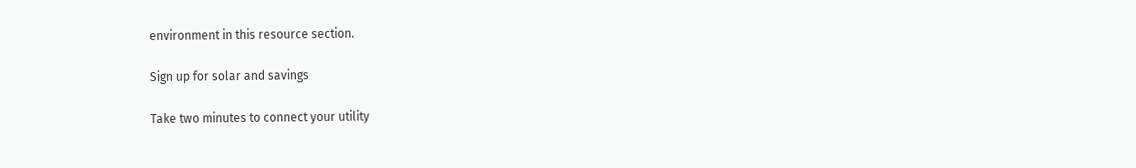environment in this resource section.

Sign up for solar and savings

Take two minutes to connect your utility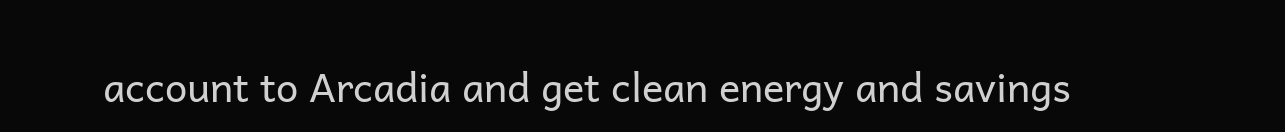account to Arcadia and get clean energy and savings